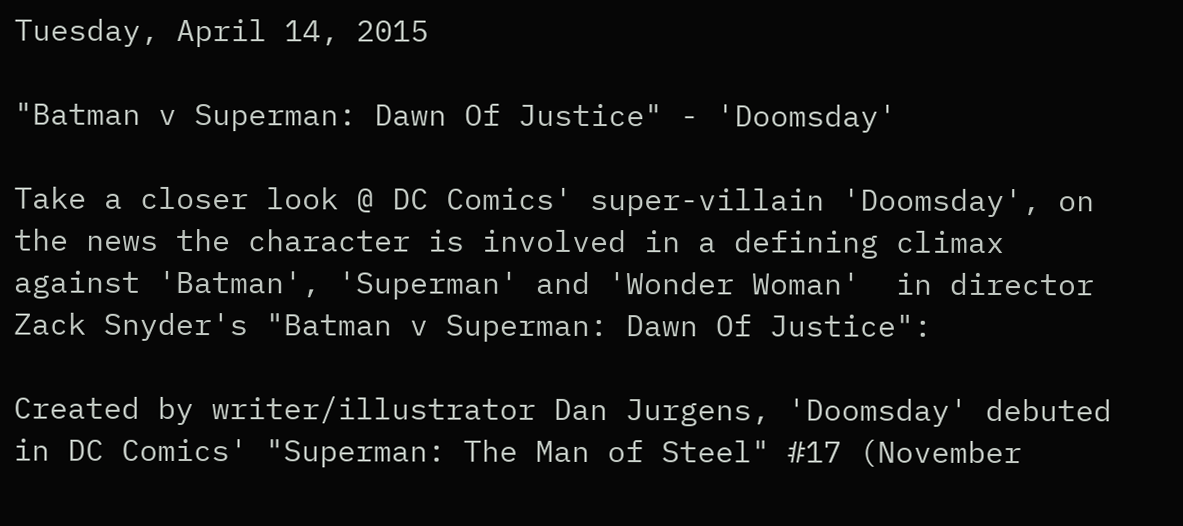Tuesday, April 14, 2015

"Batman v Superman: Dawn Of Justice" - 'Doomsday'

Take a closer look @ DC Comics' super-villain 'Doomsday', on the news the character is involved in a defining climax against 'Batman', 'Superman' and 'Wonder Woman'  in director Zack Snyder's "Batman v Superman: Dawn Of Justice":

Created by writer/illustrator Dan Jurgens, 'Doomsday' debuted in DC Comics' "Superman: The Man of Steel" #17 (November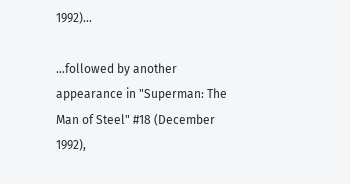1992)...

...followed by another appearance in "Superman: The Man of Steel" #18 (December 1992),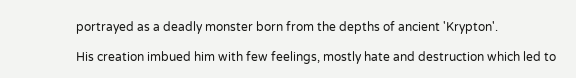portrayed as a deadly monster born from the depths of ancient 'Krypton'.

His creation imbued him with few feelings, mostly hate and destruction which led to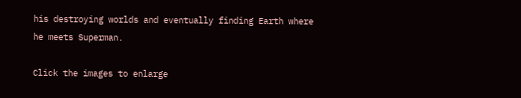his destroying worlds and eventually finding Earth where he meets Superman.

Click the images to enlarge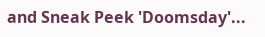and Sneak Peek 'Doomsday'...